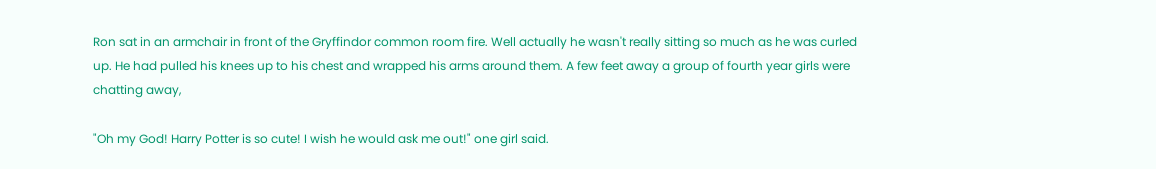Ron sat in an armchair in front of the Gryffindor common room fire. Well actually he wasn't really sitting so much as he was curled up. He had pulled his knees up to his chest and wrapped his arms around them. A few feet away a group of fourth year girls were chatting away,

"Oh my God! Harry Potter is so cute! I wish he would ask me out!" one girl said.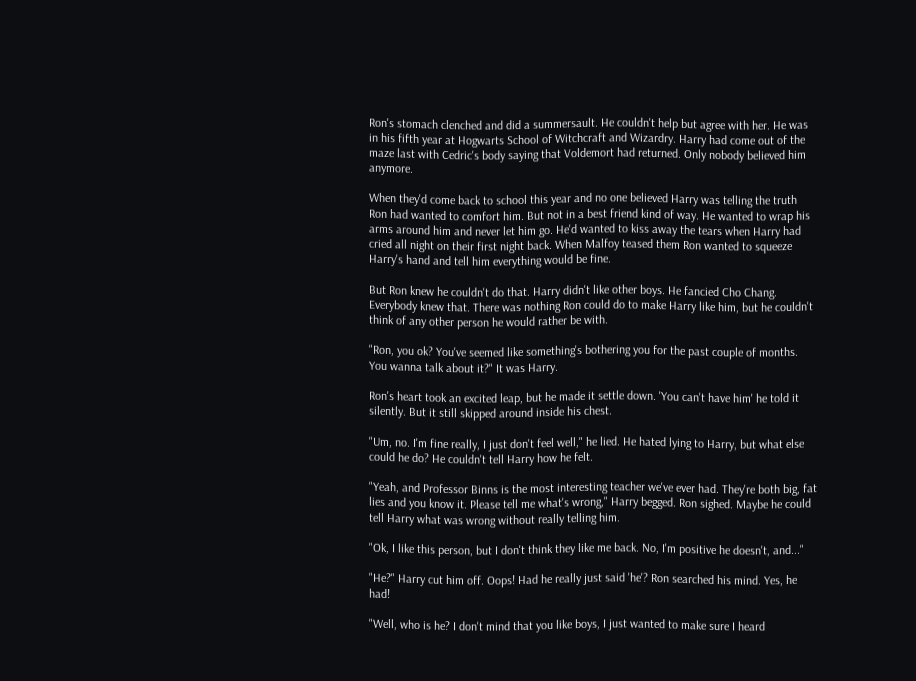Ron's stomach clenched and did a summersault. He couldn't help but agree with her. He was in his fifth year at Hogwarts School of Witchcraft and Wizardry. Harry had come out of the maze last with Cedric's body saying that Voldemort had returned. Only nobody believed him anymore.

When they'd come back to school this year and no one believed Harry was telling the truth Ron had wanted to comfort him. But not in a best friend kind of way. He wanted to wrap his arms around him and never let him go. He'd wanted to kiss away the tears when Harry had cried all night on their first night back. When Malfoy teased them Ron wanted to squeeze Harry's hand and tell him everything would be fine.

But Ron knew he couldn't do that. Harry didn't like other boys. He fancied Cho Chang. Everybody knew that. There was nothing Ron could do to make Harry like him, but he couldn't think of any other person he would rather be with.

"Ron, you ok? You've seemed like something's bothering you for the past couple of months. You wanna talk about it?" It was Harry.

Ron's heart took an excited leap, but he made it settle down. 'You can't have him' he told it silently. But it still skipped around inside his chest.

"Um, no. I'm fine really, I just don't feel well," he lied. He hated lying to Harry, but what else could he do? He couldn't tell Harry how he felt.

"Yeah, and Professor Binns is the most interesting teacher we've ever had. They're both big, fat lies and you know it. Please tell me what's wrong," Harry begged. Ron sighed. Maybe he could tell Harry what was wrong without really telling him.

"Ok, I like this person, but I don't think they like me back. No, I'm positive he doesn't, and..."

"He?" Harry cut him off. Oops! Had he really just said 'he'? Ron searched his mind. Yes, he had!

"Well, who is he? I don't mind that you like boys, I just wanted to make sure I heard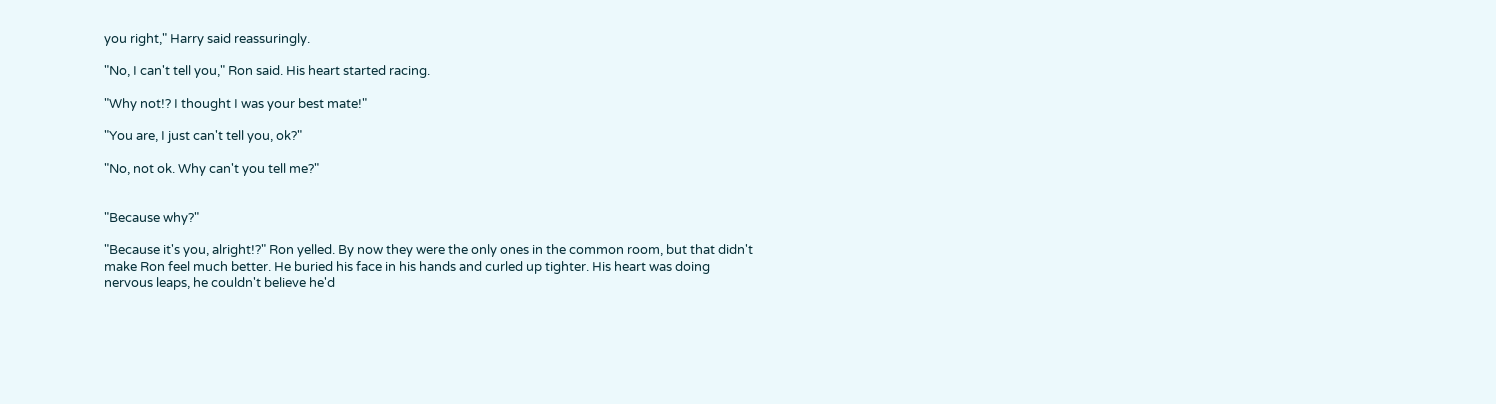you right," Harry said reassuringly.

"No, I can't tell you," Ron said. His heart started racing.

"Why not!? I thought I was your best mate!"

"You are, I just can't tell you, ok?"

"No, not ok. Why can't you tell me?"


"Because why?"

"Because it's you, alright!?" Ron yelled. By now they were the only ones in the common room, but that didn't make Ron feel much better. He buried his face in his hands and curled up tighter. His heart was doing nervous leaps, he couldn't believe he'd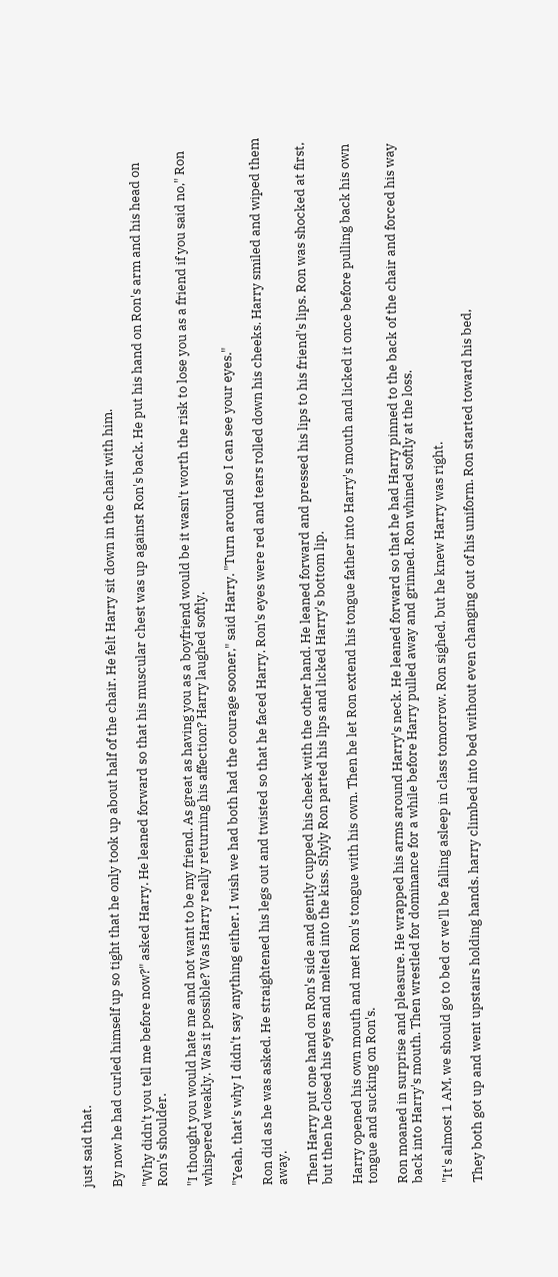just said that.

By now he had curled himself up so tight that he only took up about half of the chair. He felt Harry sit down in the chair with him.

"Why didn't you tell me before now?" asked Harry. He leaned forward so that his muscular chest was up against Ron's back. He put his hand on Ron's arm and his head on Ron's shoulder.

"I thought you would hate me and not want to be my friend. As great as having you as a boyfriend would be it wasn't worth the risk to lose you as a friend if you said no," Ron whispered weakly. Was it possible? Was Harry really returning his affection? Harry laughed softly.

"Yeah, that's why I didn't say anything either. I wish we had both had the courage sooner," said Harry. "Turn around so I can see your eyes."

Ron did as he was asked. He straightened his legs out and twisted so that he faced Harry. Ron's eyes were red and tears rolled down his cheeks. Harry smiled and wiped them away.

Then Harry put one hand on Ron's side and gently cupped his cheek with the other hand. He leaned forward and pressed his lips to his friend's lips. Ron was shocked at first, but then he closed his eyes and melted into the kiss. Shyly Ron parted his lips and licked Harry's bottom lip.

Harry opened his own mouth and met Ron's tongue with his own. Then he let Ron extend his tongue father into Harry's mouth and licked it once before pulling back his own tongue and sucking on Ron's.

Ron moaned in surprise and pleasure. He wrapped his arms around Harry's neck. He leaned forward so that he had Harry pinned to the back of the chair and forced his way back into Harry's mouth. Then wrestled for dominance for a while before Harry pulled away and grinned. Ron whined softly at the loss.

"It's almost 1 AM, we should go to bed or we'll be falling asleep in class tomorrow. Ron sighed, but he knew Harry was right.

They both got up and went upstairs holding hands. harry climbed into bed without even changing out of his uniform. Ron started toward his bed,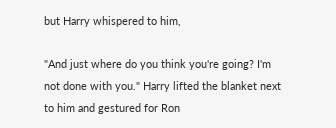but Harry whispered to him,

"And just where do you think you're going? I'm not done with you." Harry lifted the blanket next to him and gestured for Ron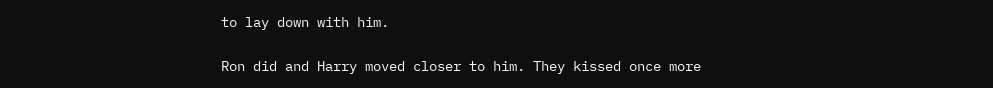to lay down with him.

Ron did and Harry moved closer to him. They kissed once more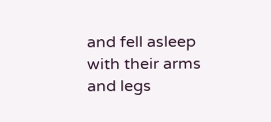and fell asleep with their arms and legs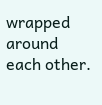wrapped around each other.